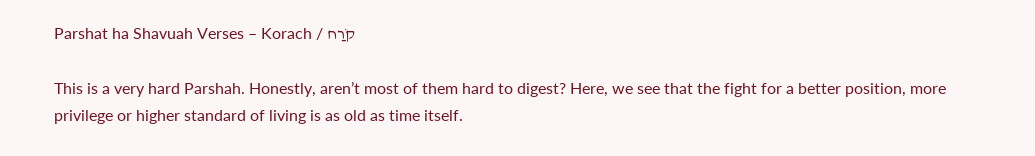Parshat ha Shavuah Verses – Korach / קֹרַח

This is a very hard Parshah. Honestly, aren’t most of them hard to digest? Here, we see that the fight for a better position, more privilege or higher standard of living is as old as time itself.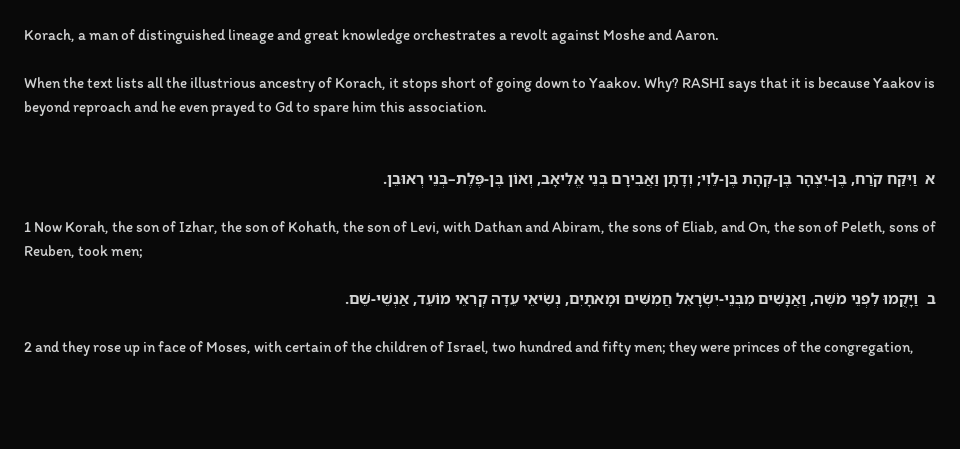Korach, a man of distinguished lineage and great knowledge orchestrates a revolt against Moshe and Aaron.

When the text lists all the illustrious ancestry of Korach, it stops short of going down to Yaakov. Why? RASHI says that it is because Yaakov is beyond reproach and he even prayed to Gd to spare him this association.


א  וַיִּקַּח קֹרַח, בֶּן-יִצְהָר בֶּן-קְהָת בֶּן-לֵוִי; וְדָתָן וַאֲבִירָם בְּנֵי אֱלִיאָב, וְאוֹן בֶּן-פֶּלֶת–בְּנֵי רְאוּבֵן.

1 Now Korah, the son of Izhar, the son of Kohath, the son of Levi, with Dathan and Abiram, the sons of Eliab, and On, the son of Peleth, sons of Reuben, took men;

ב  וַיָּקֻמוּ לִפְנֵי מֹשֶׁה, וַאֲנָשִׁים מִבְּנֵי-יִשְׂרָאֵל חֲמִשִּׁים וּמָאתָיִם, נְשִׂיאֵי עֵדָה קְרִאֵי מוֹעֵד, אַנְשֵׁי-שֵׁם.

2 and they rose up in face of Moses, with certain of the children of Israel, two hundred and fifty men; they were princes of the congregation,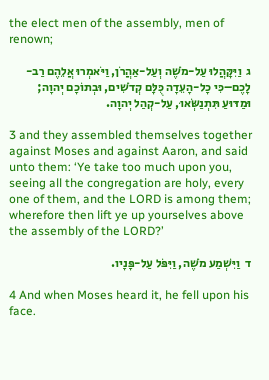the elect men of the assembly, men of renown;

ג  וַיִּקָּהֲלוּ עַל-מֹשֶׁה וְעַל-אַהֲרֹן, וַיֹּאמְרוּ אֲלֵהֶם רַב-לָכֶם–כִּי כָל-הָעֵדָה כֻּלָּם קְדֹשִׁים, וּבְתוֹכָם יְהוָה; וּמַדּוּעַ תִּתְנַשְּׂאוּ, עַל-קְהַל יְהוָה.

3 and they assembled themselves together against Moses and against Aaron, and said unto them: ‘Ye take too much upon you, seeing all the congregation are holy, every one of them, and the LORD is among them; wherefore then lift ye up yourselves above the assembly of the LORD?’

ד  וַיִּשְׁמַע מֹשֶׁה, וַיִּפֹּל עַל-פָּנָיו.

4 And when Moses heard it, he fell upon his face.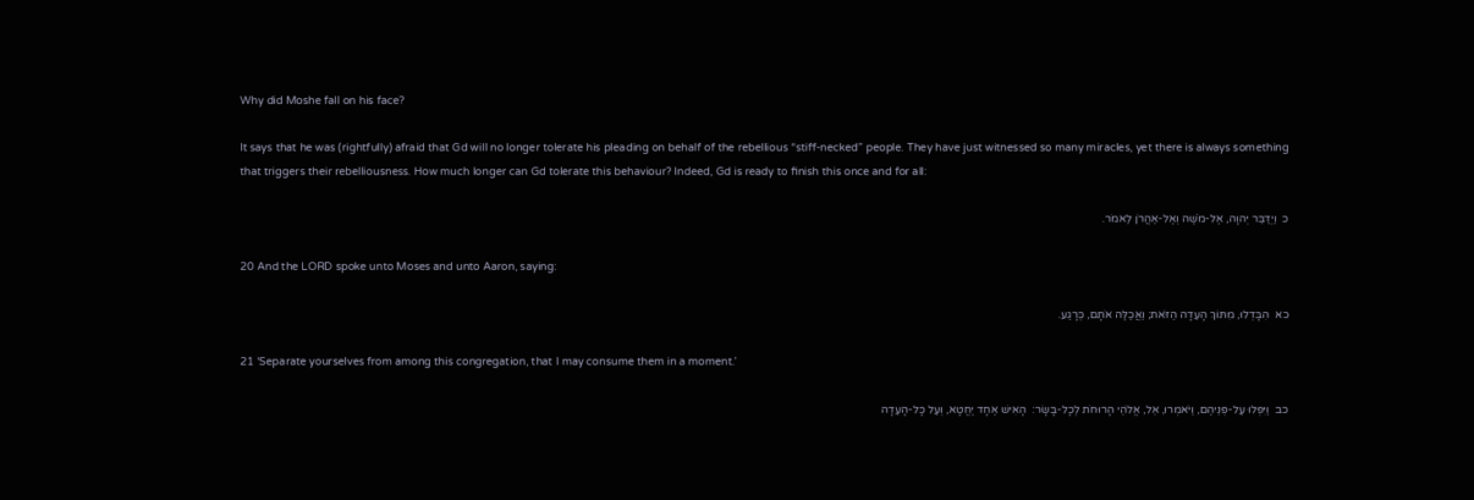Why did Moshe fall on his face?

It says that he was (rightfully) afraid that Gd will no longer tolerate his pleading on behalf of the rebellious “stiff-necked” people. They have just witnessed so many miracles, yet there is always something that triggers their rebelliousness. How much longer can Gd tolerate this behaviour? Indeed, Gd is ready to finish this once and for all:

כ  וַיְדַבֵּר יְהוָה, אֶל-מֹשֶׁה וְאֶל-אַהֲרֹן לֵאמֹר.

20 And the LORD spoke unto Moses and unto Aaron, saying:

כא  הִבָּדְלוּ, מִתּוֹךְ הָעֵדָה הַזֹּאת; וַאֲכַלֶּה אֹתָם, כְּרָגַע.

21 ‘Separate yourselves from among this congregation, that I may consume them in a moment.’

כב  וַיִּפְּלוּ עַל-פְּנֵיהֶם, וַיֹּאמְרוּ, אֵל, אֱלֹהֵי הָרוּחֹת לְכָל-בָּשָׂר:  הָאִישׁ אֶחָד יֶחֱטָא, וְעַל כָּל-הָעֵדָה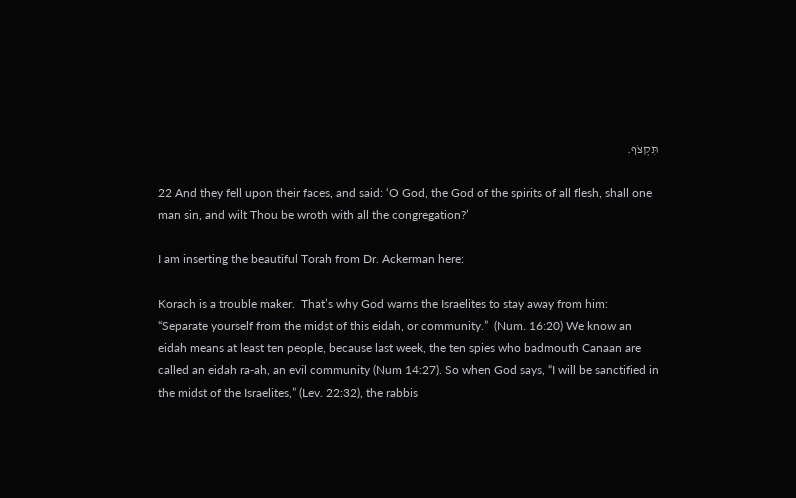תִּקְצֹף.

22 And they fell upon their faces, and said: ‘O God, the God of the spirits of all flesh, shall one man sin, and wilt Thou be wroth with all the congregation?’

I am inserting the beautiful Torah from Dr. Ackerman here:

Korach is a trouble maker.  That’s why God warns the Israelites to stay away from him: “Separate yourself from the midst of this eidah, or community.”  (Num. 16:20) We know an eidah means at least ten people, because last week, the ten spies who badmouth Canaan are called an eidah ra-ah, an evil community (Num 14:27). So when God says, “I will be sanctified in the midst of the Israelites,” (Lev. 22:32), the rabbis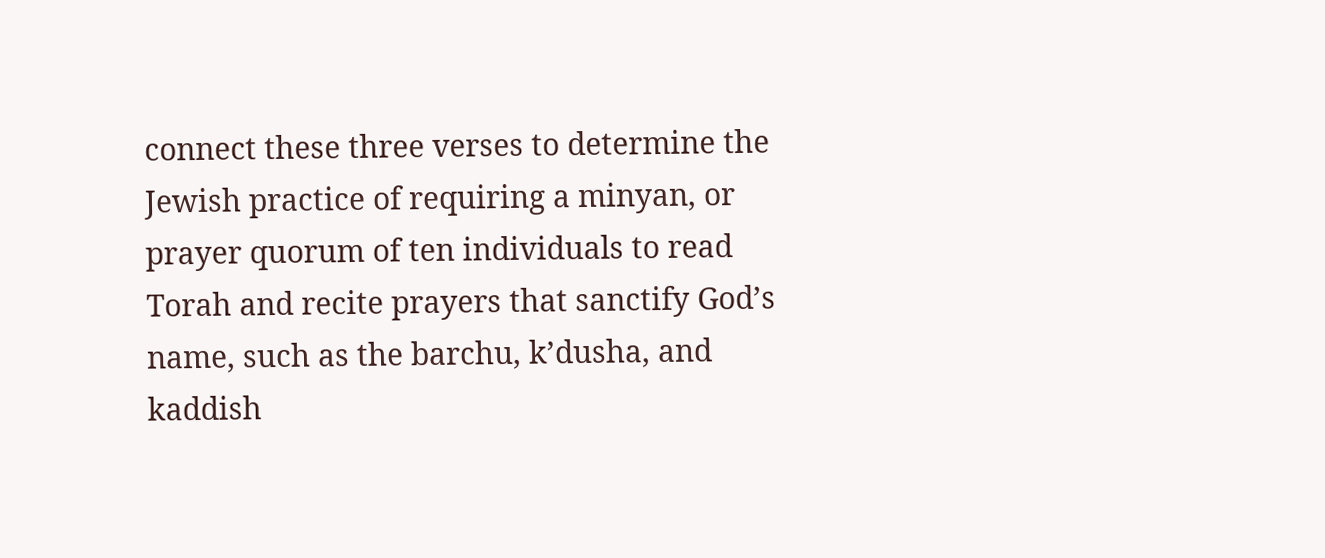connect these three verses to determine the Jewish practice of requiring a minyan, or prayer quorum of ten individuals to read Torah and recite prayers that sanctify God’s name, such as the barchu, k’dusha, and kaddish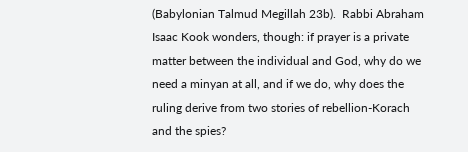(Babylonian Talmud Megillah 23b).  Rabbi Abraham Isaac Kook wonders, though: if prayer is a private matter between the individual and God, why do we need a minyan at all, and if we do, why does the ruling derive from two stories of rebellion-Korach and the spies?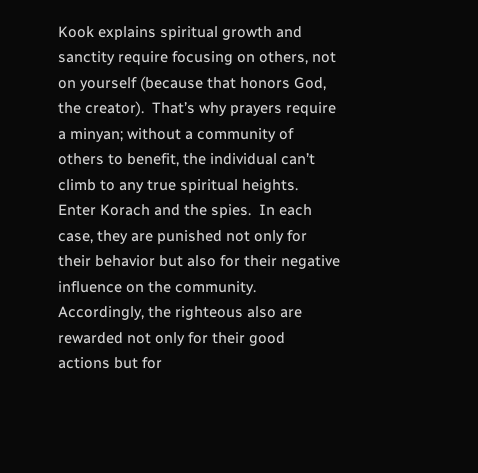Kook explains spiritual growth and sanctity require focusing on others, not on yourself (because that honors God, the creator).  That’s why prayers require a minyan; without a community of others to benefit, the individual can’t climb to any true spiritual heights.  Enter Korach and the spies.  In each case, they are punished not only for their behavior but also for their negative influence on the community.  Accordingly, the righteous also are rewarded not only for their good actions but for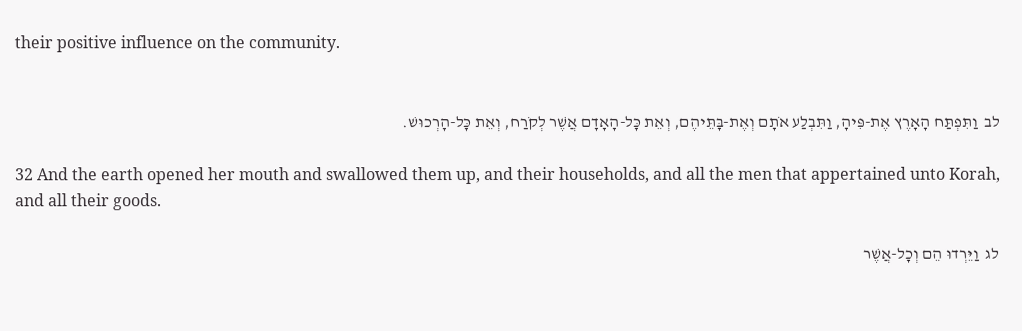their positive influence on the community.


לב  וַתִּפְתַּח הָאָרֶץ אֶת-פִּיהָ, וַתִּבְלַע אֹתָם וְאֶת-בָּתֵּיהֶם, וְאֵת כָּל-הָאָדָם אֲשֶׁר לְקֹרַח, וְאֵת כָּל-הָרְכוּשׁ.

32 And the earth opened her mouth and swallowed them up, and their households, and all the men that appertained unto Korah, and all their goods.

לג  וַיֵּרְדוּ הֵם וְכָל-אֲשֶׁר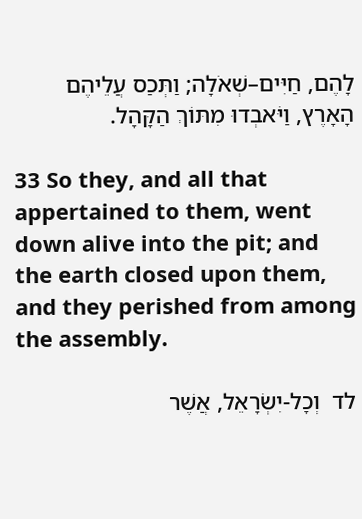לָהֶם, חַיִּים–שְׁאֹלָה; וַתְּכַס עֲלֵיהֶם הָאָרֶץ, וַיֹּאבְדוּ מִתּוֹךְ הַקָּהָל.

33 So they, and all that appertained to them, went down alive into the pit; and the earth closed upon them, and they perished from among the assembly.

לד  וְכָל-יִשְׂרָאֵל, אֲשֶׁר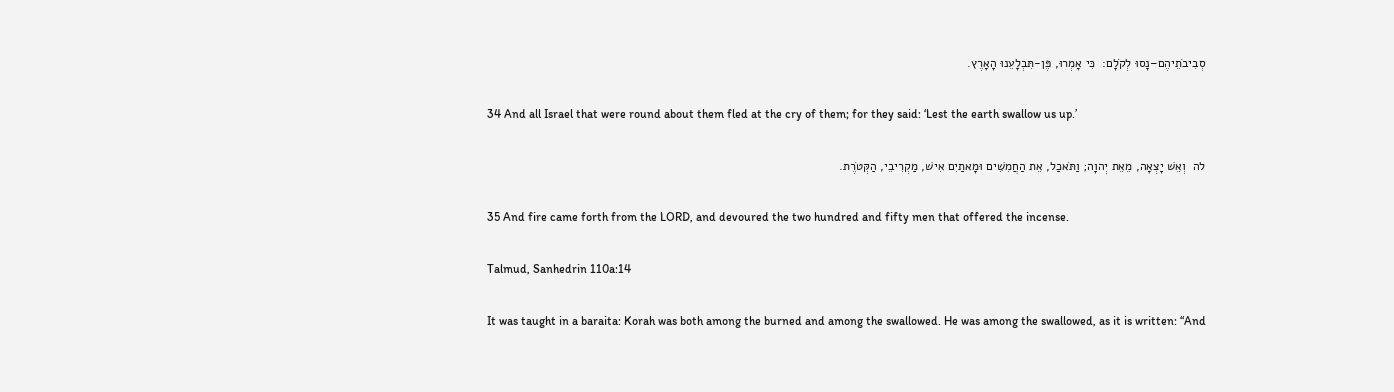סְבִיבֹתֵיהֶם–נָסוּ לְקֹלָם:  כִּי אָמְרוּ, פֶּן-תִּבְלָעֵנוּ הָאָרֶץ.

34 And all Israel that were round about them fled at the cry of them; for they said: ‘Lest the earth swallow us up.’

לה  וְאֵשׁ יָצְאָה, מֵאֵת יְהוָה; וַתֹּאכַל, אֵת הַחֲמִשִּׁים וּמָאתַיִם אִישׁ, מַקְרִיבֵי, הַקְּטֹרֶת.

35 And fire came forth from the LORD, and devoured the two hundred and fifty men that offered the incense.

Talmud, Sanhedrin 110a:14

It was taught in a baraita: Korah was both among the burned and among the swallowed. He was among the swallowed, as it is written: “And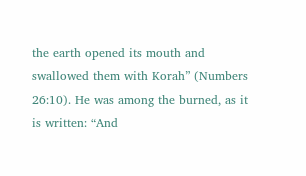the earth opened its mouth and swallowed them with Korah” (Numbers 26:10). He was among the burned, as it is written: “And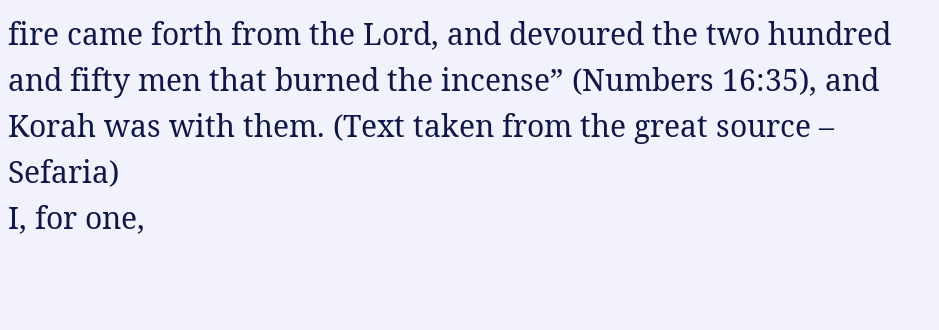fire came forth from the Lord, and devoured the two hundred and fifty men that burned the incense” (Numbers 16:35), and Korah was with them. (Text taken from the great source – Sefaria)
I, for one,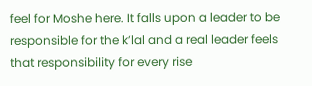feel for Moshe here. It falls upon a leader to be responsible for the k’lal and a real leader feels that responsibility for every rise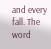and every fall. The word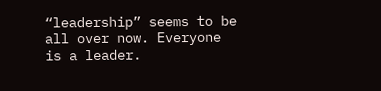“leadership” seems to be all over now. Everyone is a leader.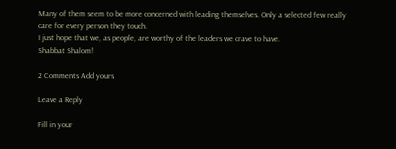Many of them seem to be more concerned with leading themselves. Only a selected few really care for every person they touch.
I just hope that we, as people, are worthy of the leaders we crave to have.
Shabbat Shalom!

2 Comments Add yours

Leave a Reply

Fill in your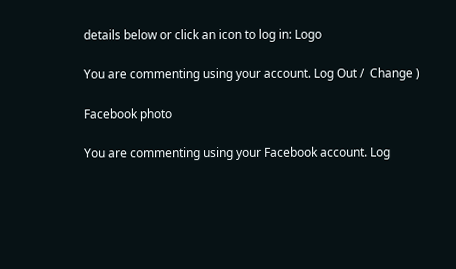details below or click an icon to log in: Logo

You are commenting using your account. Log Out /  Change )

Facebook photo

You are commenting using your Facebook account. Log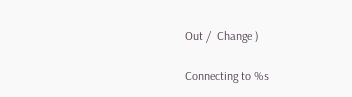Out /  Change )

Connecting to %s